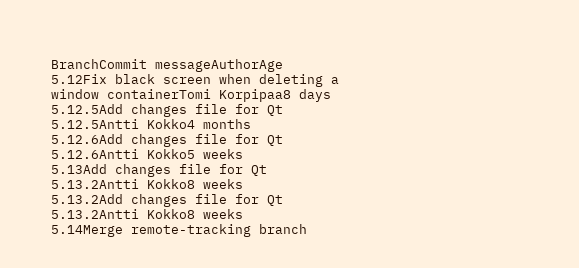BranchCommit messageAuthorAge
5.12Fix black screen when deleting a window containerTomi Korpipaa8 days
5.12.5Add changes file for Qt 5.12.5Antti Kokko4 months
5.12.6Add changes file for Qt 5.12.6Antti Kokko5 weeks
5.13Add changes file for Qt 5.13.2Antti Kokko8 weeks
5.13.2Add changes file for Qt 5.13.2Antti Kokko8 weeks
5.14Merge remote-tracking branch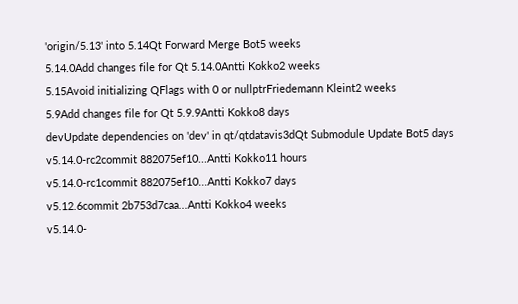'origin/5.13' into 5.14Qt Forward Merge Bot5 weeks
5.14.0Add changes file for Qt 5.14.0Antti Kokko2 weeks
5.15Avoid initializing QFlags with 0 or nullptrFriedemann Kleint2 weeks
5.9Add changes file for Qt 5.9.9Antti Kokko8 days
devUpdate dependencies on 'dev' in qt/qtdatavis3dQt Submodule Update Bot5 days
v5.14.0-rc2commit 882075ef10...Antti Kokko11 hours
v5.14.0-rc1commit 882075ef10...Antti Kokko7 days
v5.12.6commit 2b753d7caa...Antti Kokko4 weeks
v5.14.0-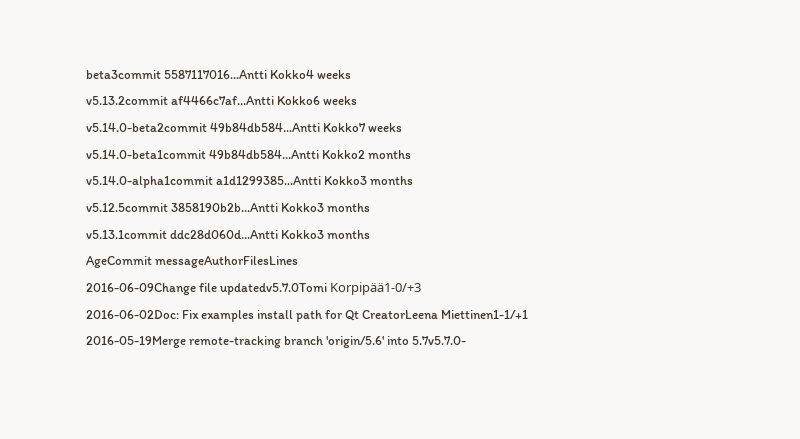beta3commit 5587117016...Antti Kokko4 weeks
v5.13.2commit af4466c7af...Antti Kokko6 weeks
v5.14.0-beta2commit 49b84db584...Antti Kokko7 weeks
v5.14.0-beta1commit 49b84db584...Antti Kokko2 months
v5.14.0-alpha1commit a1d1299385...Antti Kokko3 months
v5.12.5commit 3858190b2b...Antti Kokko3 months
v5.13.1commit ddc28d060d...Antti Kokko3 months
AgeCommit messageAuthorFilesLines
2016-06-09Change file updatedv5.7.0Tomi Korpipää1-0/+3
2016-06-02Doc: Fix examples install path for Qt CreatorLeena Miettinen1-1/+1
2016-05-19Merge remote-tracking branch 'origin/5.6' into 5.7v5.7.0-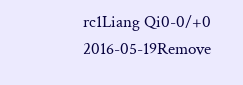rc1Liang Qi0-0/+0
2016-05-19Remove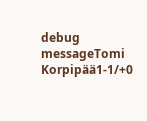debug messageTomi Korpipää1-1/+0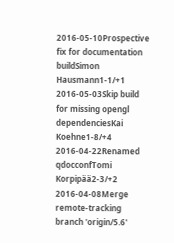2016-05-10Prospective fix for documentation buildSimon Hausmann1-1/+1
2016-05-03Skip build for missing opengl dependenciesKai Koehne1-8/+4
2016-04-22Renamed qdocconfTomi Korpipää2-3/+2
2016-04-08Merge remote-tracking branch 'origin/5.6'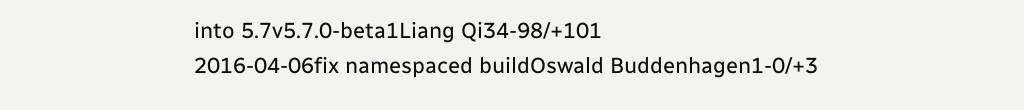into 5.7v5.7.0-beta1Liang Qi34-98/+101
2016-04-06fix namespaced buildOswald Buddenhagen1-0/+3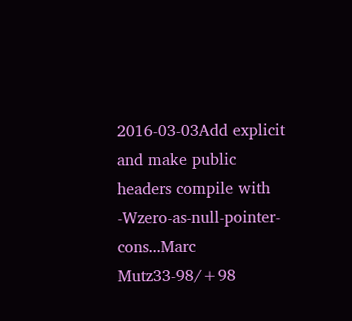2016-03-03Add explicit and make public headers compile with -Wzero-as-null-pointer-cons...Marc Mutz33-98/+98